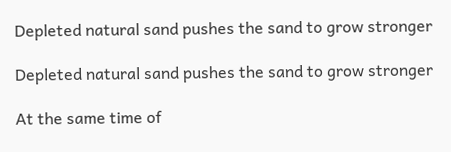Depleted natural sand pushes the sand to grow stronger

Depleted natural sand pushes the sand to grow stronger

At the same time of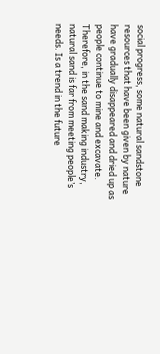social progress, some natural sandstone resources that have been given by nature have gradually disappeared and dried up as people continue to mine and excavate. Therefore, in the sand making industry, natural sand is far from meeting people’s needs. Is a trend in the future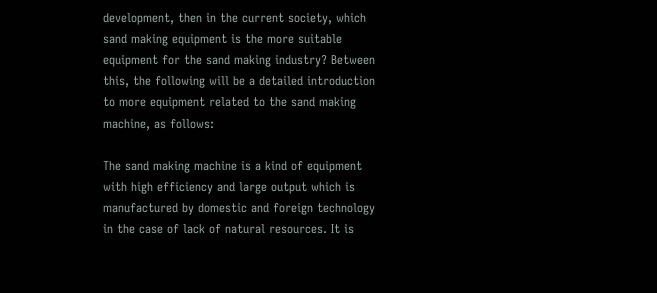development, then in the current society, which sand making equipment is the more suitable equipment for the sand making industry? Between this, the following will be a detailed introduction to more equipment related to the sand making machine, as follows:

The sand making machine is a kind of equipment with high efficiency and large output which is manufactured by domestic and foreign technology in the case of lack of natural resources. It is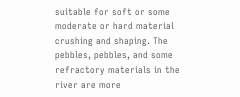suitable for soft or some moderate or hard material crushing and shaping. The pebbles, pebbles, and some refractory materials in the river are more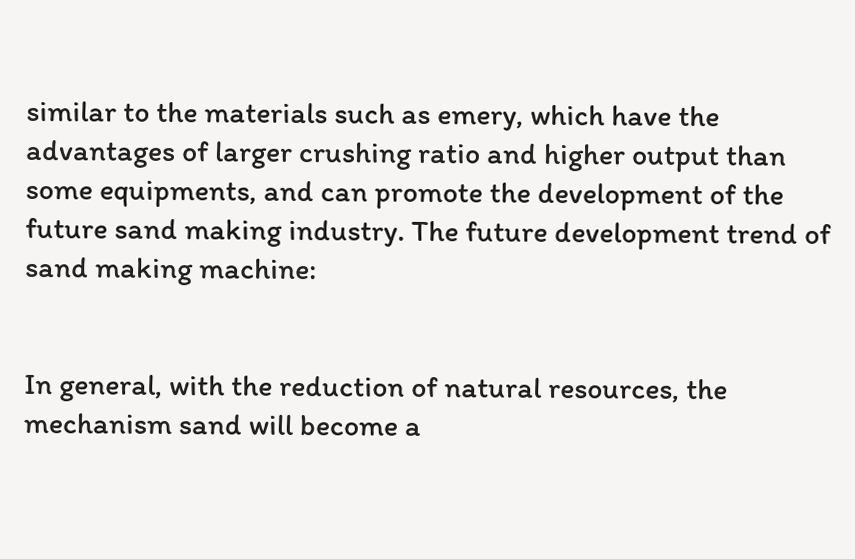similar to the materials such as emery, which have the advantages of larger crushing ratio and higher output than some equipments, and can promote the development of the future sand making industry. The future development trend of sand making machine:


In general, with the reduction of natural resources, the mechanism sand will become a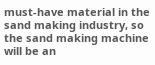must-have material in the sand making industry, so the sand making machine will be an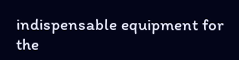indispensable equipment for the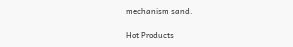mechanism sand.

Hot Products